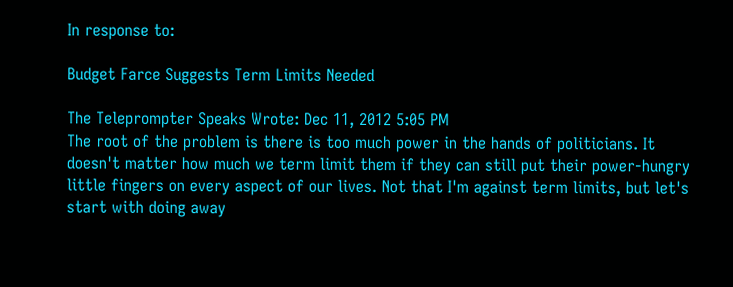In response to:

Budget Farce Suggests Term Limits Needed

The Teleprompter Speaks Wrote: Dec 11, 2012 5:05 PM
The root of the problem is there is too much power in the hands of politicians. It doesn't matter how much we term limit them if they can still put their power-hungry little fingers on every aspect of our lives. Not that I'm against term limits, but let's start with doing away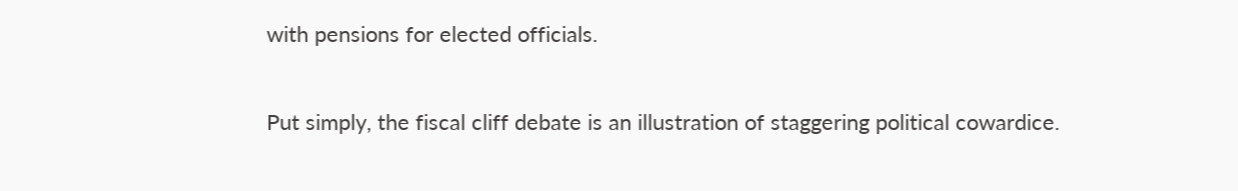with pensions for elected officials.

Put simply, the fiscal cliff debate is an illustration of staggering political cowardice.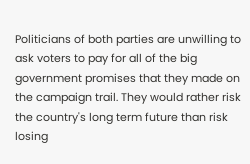Politicians of both parties are unwilling to ask voters to pay for all of the big government promises that they made on the campaign trail. They would rather risk the country's long term future than risk losing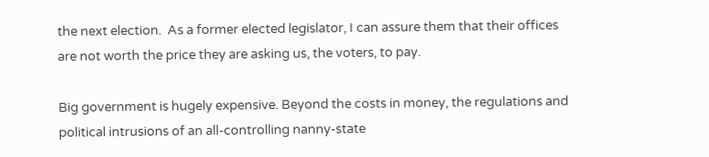the next election.  As a former elected legislator, I can assure them that their offices are not worth the price they are asking us, the voters, to pay.

Big government is hugely expensive. Beyond the costs in money, the regulations and political intrusions of an all-controlling nanny-state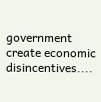government create economic disincentives....